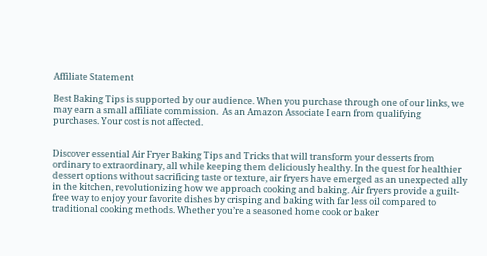Affiliate Statement

Best Baking Tips is supported by our audience. When you purchase through one of our links, we may earn a small affiliate commission.  As an Amazon Associate I earn from qualifying purchases. Your cost is not affected.


Discover essential Air Fryer Baking Tips and Tricks that will transform your desserts from ordinary to extraordinary, all while keeping them deliciously healthy. In the quest for healthier dessert options without sacrificing taste or texture, air fryers have emerged as an unexpected ally in the kitchen, revolutionizing how we approach cooking and baking. Air fryers provide a guilt-free way to enjoy your favorite dishes by crisping and baking with far less oil compared to traditional cooking methods. Whether you’re a seasoned home cook or baker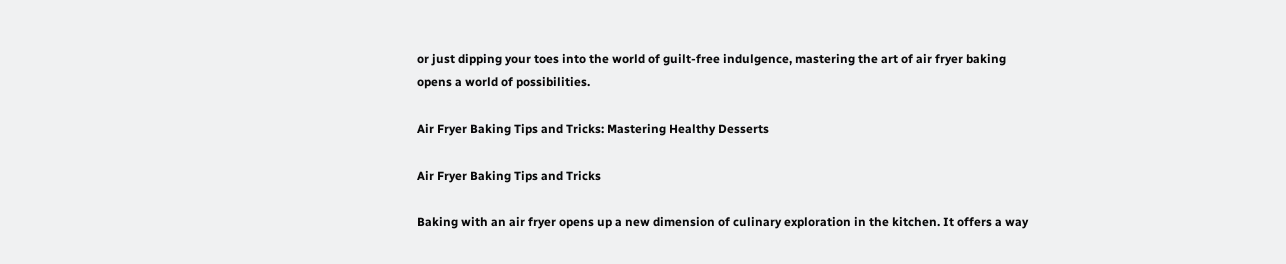or just dipping your toes into the world of guilt-free indulgence, mastering the art of air fryer baking opens a world of possibilities.

Air Fryer Baking Tips and Tricks: Mastering Healthy Desserts

Air Fryer Baking Tips and Tricks

Baking with an air fryer opens up a new dimension of culinary exploration in the kitchen. It offers a way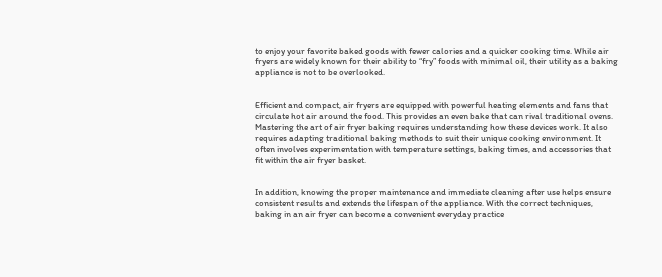to enjoy your favorite baked goods with fewer calories and a quicker cooking time. While air fryers are widely known for their ability to “fry” foods with minimal oil, their utility as a baking appliance is not to be overlooked.


Efficient and compact, air fryers are equipped with powerful heating elements and fans that circulate hot air around the food. This provides an even bake that can rival traditional ovens. Mastering the art of air fryer baking requires understanding how these devices work. It also requires adapting traditional baking methods to suit their unique cooking environment. It often involves experimentation with temperature settings, baking times, and accessories that fit within the air fryer basket.


In addition, knowing the proper maintenance and immediate cleaning after use helps ensure consistent results and extends the lifespan of the appliance. With the correct techniques, baking in an air fryer can become a convenient everyday practice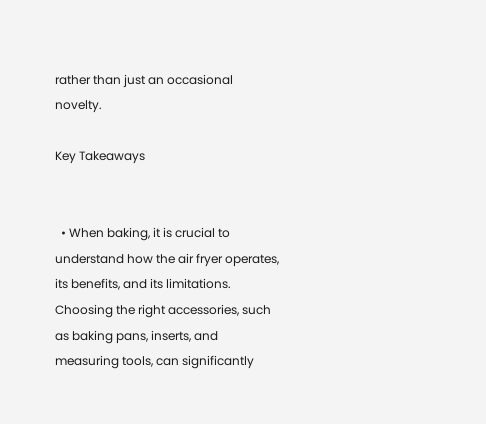rather than just an occasional novelty.

Key Takeaways


  • When baking, it is crucial to understand how the air fryer operates, its benefits, and its limitations. Choosing the right accessories, such as baking pans, inserts, and measuring tools, can significantly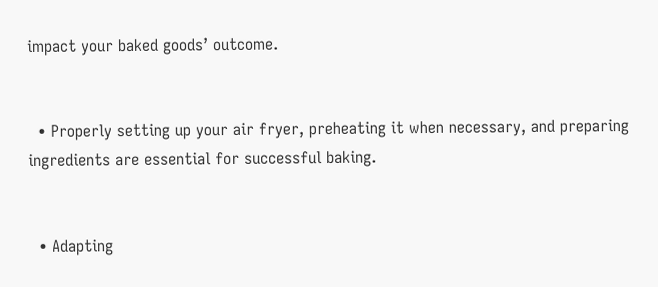impact your baked goods’ outcome.


  • Properly setting up your air fryer, preheating it when necessary, and preparing ingredients are essential for successful baking.


  • Adapting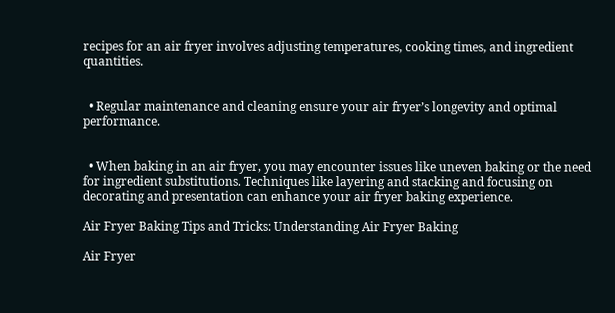recipes for an air fryer involves adjusting temperatures, cooking times, and ingredient quantities.


  • Regular maintenance and cleaning ensure your air fryer’s longevity and optimal performance.


  • When baking in an air fryer, you may encounter issues like uneven baking or the need for ingredient substitutions. Techniques like layering and stacking and focusing on decorating and presentation can enhance your air fryer baking experience.

Air Fryer Baking Tips and Tricks: Understanding Air Fryer Baking

Air Fryer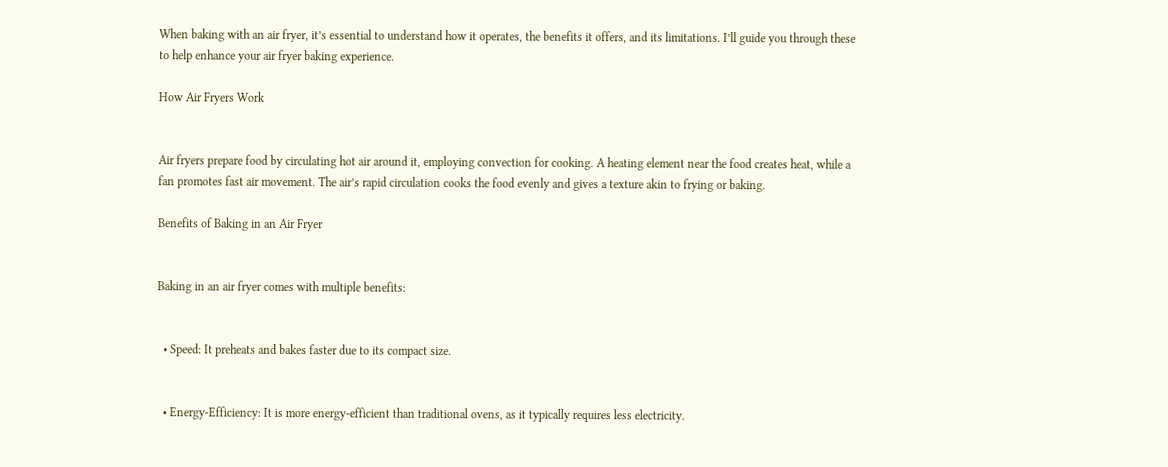When baking with an air fryer, it’s essential to understand how it operates, the benefits it offers, and its limitations. I’ll guide you through these to help enhance your air fryer baking experience.

How Air Fryers Work


Air fryers prepare food by circulating hot air around it, employing convection for cooking. A heating element near the food creates heat, while a fan promotes fast air movement. The air’s rapid circulation cooks the food evenly and gives a texture akin to frying or baking.

Benefits of Baking in an Air Fryer


Baking in an air fryer comes with multiple benefits:


  • Speed: It preheats and bakes faster due to its compact size.


  • Energy-Efficiency: It is more energy-efficient than traditional ovens, as it typically requires less electricity.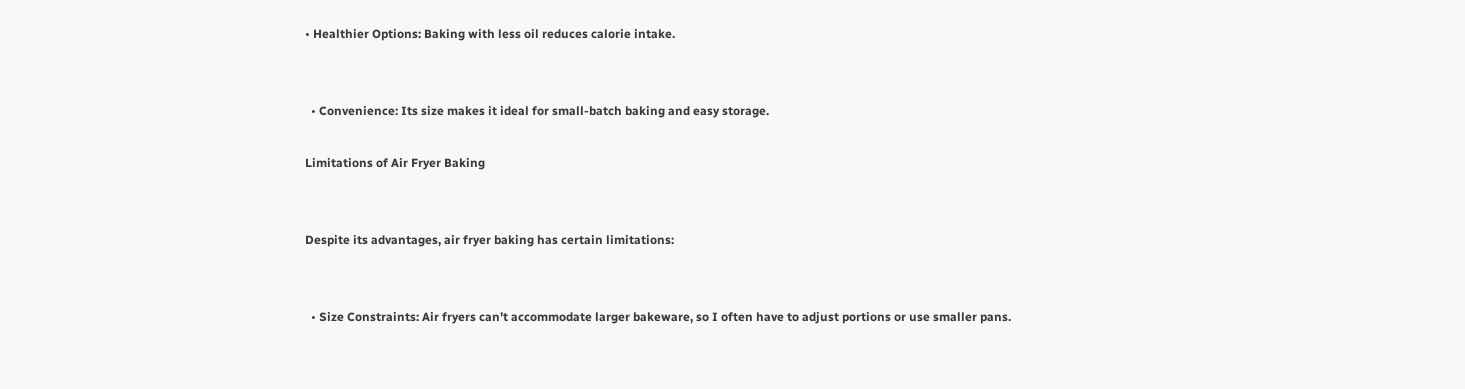• Healthier Options: Baking with less oil reduces calorie intake.


  • Convenience: Its size makes it ideal for small-batch baking and easy storage.

Limitations of Air Fryer Baking


Despite its advantages, air fryer baking has certain limitations:


  • Size Constraints: Air fryers can’t accommodate larger bakeware, so I often have to adjust portions or use smaller pans.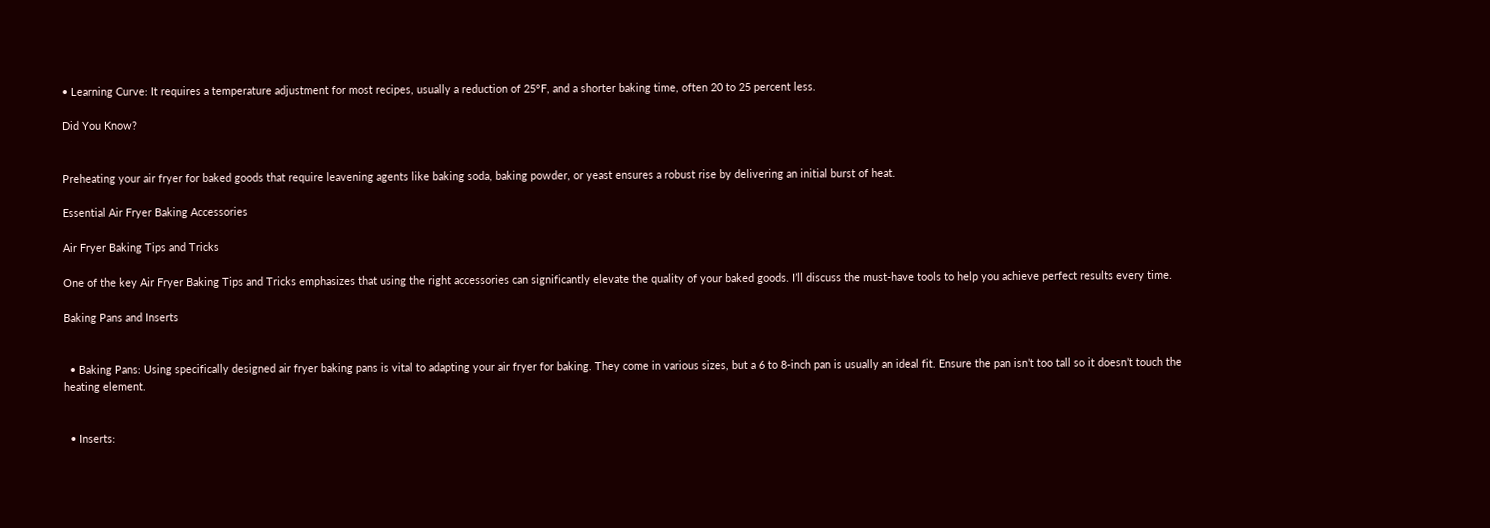• Learning Curve: It requires a temperature adjustment for most recipes, usually a reduction of 25°F, and a shorter baking time, often 20 to 25 percent less.

Did You Know?


Preheating your air fryer for baked goods that require leavening agents like baking soda, baking powder, or yeast ensures a robust rise by delivering an initial burst of heat.

Essential Air Fryer Baking Accessories

Air Fryer Baking Tips and Tricks

One of the key Air Fryer Baking Tips and Tricks emphasizes that using the right accessories can significantly elevate the quality of your baked goods. I’ll discuss the must-have tools to help you achieve perfect results every time.

Baking Pans and Inserts


  • Baking Pans: Using specifically designed air fryer baking pans is vital to adapting your air fryer for baking. They come in various sizes, but a 6 to 8-inch pan is usually an ideal fit. Ensure the pan isn’t too tall so it doesn’t touch the heating element.


  • Inserts: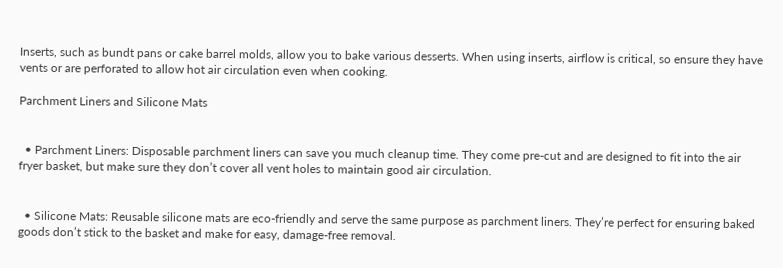Inserts, such as bundt pans or cake barrel molds, allow you to bake various desserts. When using inserts, airflow is critical, so ensure they have vents or are perforated to allow hot air circulation even when cooking.

Parchment Liners and Silicone Mats


  • Parchment Liners: Disposable parchment liners can save you much cleanup time. They come pre-cut and are designed to fit into the air fryer basket, but make sure they don’t cover all vent holes to maintain good air circulation.


  • Silicone Mats: Reusable silicone mats are eco-friendly and serve the same purpose as parchment liners. They’re perfect for ensuring baked goods don’t stick to the basket and make for easy, damage-free removal.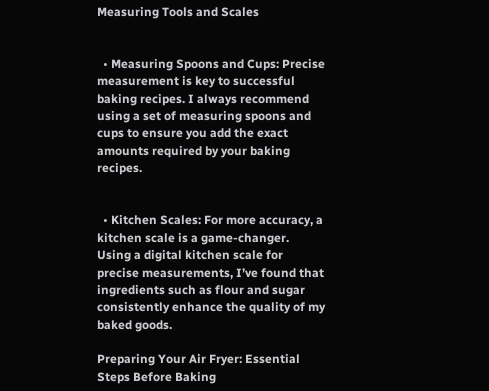Measuring Tools and Scales


  • Measuring Spoons and Cups: Precise measurement is key to successful baking recipes. I always recommend using a set of measuring spoons and cups to ensure you add the exact amounts required by your baking recipes.


  • Kitchen Scales: For more accuracy, a kitchen scale is a game-changer. Using a digital kitchen scale for precise measurements, I’ve found that ingredients such as flour and sugar consistently enhance the quality of my baked goods.

Preparing Your Air Fryer: Essential Steps Before Baking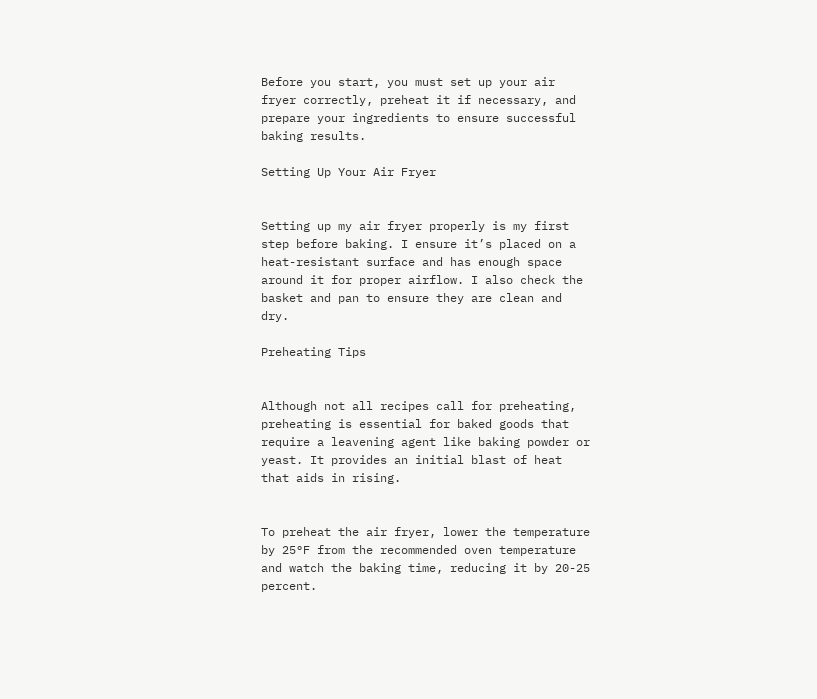Before you start, you must set up your air fryer correctly, preheat it if necessary, and prepare your ingredients to ensure successful baking results.

Setting Up Your Air Fryer


Setting up my air fryer properly is my first step before baking. I ensure it’s placed on a heat-resistant surface and has enough space around it for proper airflow. I also check the basket and pan to ensure they are clean and dry.

Preheating Tips


Although not all recipes call for preheating, preheating is essential for baked goods that require a leavening agent like baking powder or yeast. It provides an initial blast of heat that aids in rising.


To preheat the air fryer, lower the temperature by 25°F from the recommended oven temperature and watch the baking time, reducing it by 20-25 percent.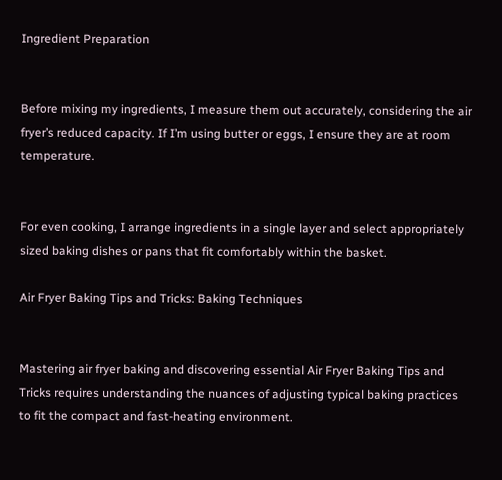Ingredient Preparation


Before mixing my ingredients, I measure them out accurately, considering the air fryer’s reduced capacity. If I’m using butter or eggs, I ensure they are at room temperature.


For even cooking, I arrange ingredients in a single layer and select appropriately sized baking dishes or pans that fit comfortably within the basket.

Air Fryer Baking Tips and Tricks: Baking Techniques


Mastering air fryer baking and discovering essential Air Fryer Baking Tips and Tricks requires understanding the nuances of adjusting typical baking practices to fit the compact and fast-heating environment.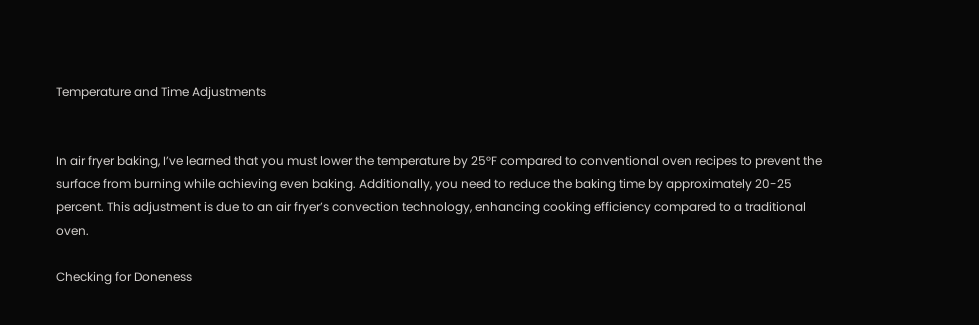Temperature and Time Adjustments


In air fryer baking, I’ve learned that you must lower the temperature by 25°F compared to conventional oven recipes to prevent the surface from burning while achieving even baking. Additionally, you need to reduce the baking time by approximately 20-25 percent. This adjustment is due to an air fryer’s convection technology, enhancing cooking efficiency compared to a traditional oven.

Checking for Doneness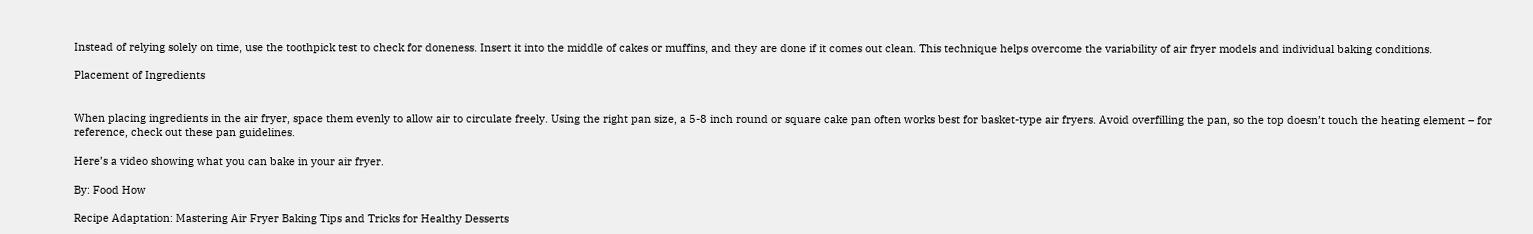Instead of relying solely on time, use the toothpick test to check for doneness. Insert it into the middle of cakes or muffins, and they are done if it comes out clean. This technique helps overcome the variability of air fryer models and individual baking conditions.

Placement of Ingredients


When placing ingredients in the air fryer, space them evenly to allow air to circulate freely. Using the right pan size, a 5-8 inch round or square cake pan often works best for basket-type air fryers. Avoid overfilling the pan, so the top doesn’t touch the heating element – for reference, check out these pan guidelines.

Here’s a video showing what you can bake in your air fryer.

By: Food How

Recipe Adaptation: Mastering Air Fryer Baking Tips and Tricks for Healthy Desserts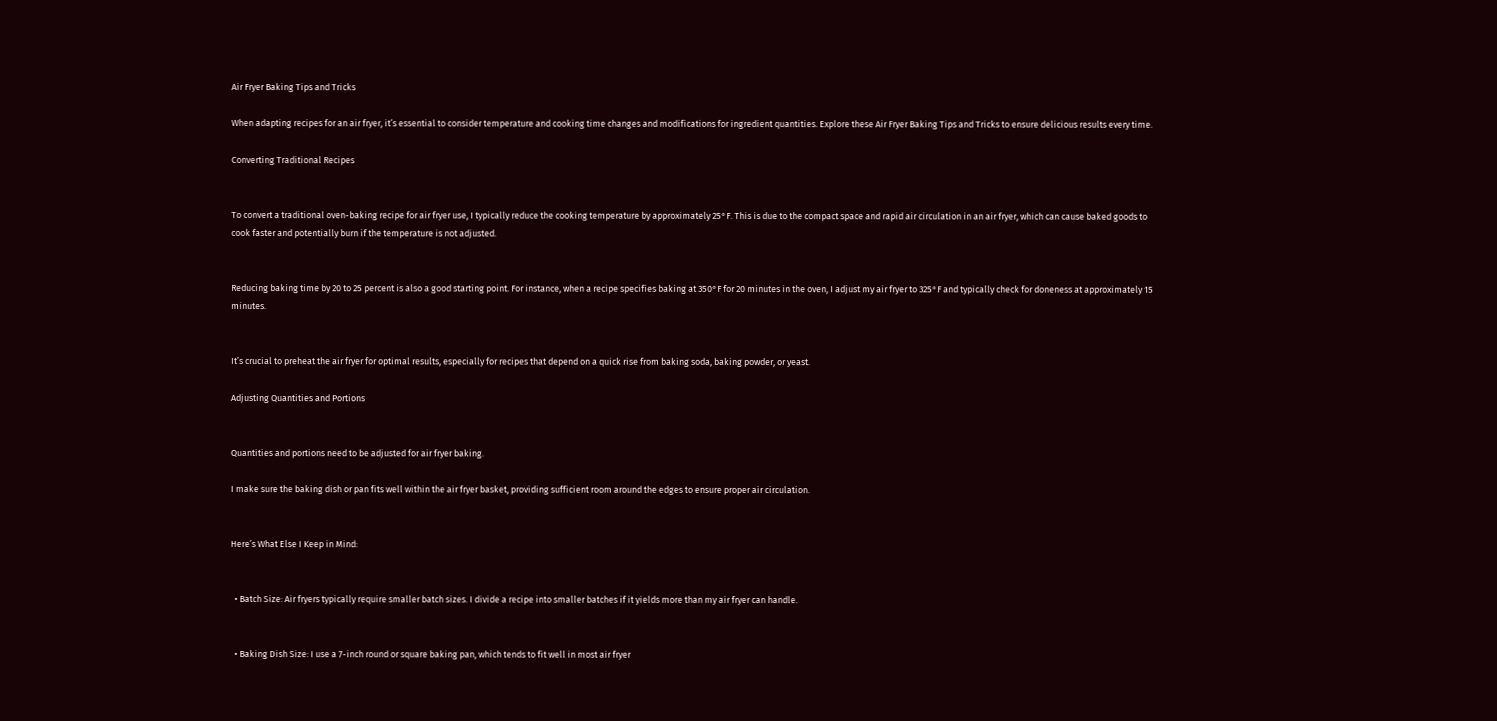Air Fryer Baking Tips and Tricks

When adapting recipes for an air fryer, it’s essential to consider temperature and cooking time changes and modifications for ingredient quantities. Explore these Air Fryer Baking Tips and Tricks to ensure delicious results every time.

Converting Traditional Recipes


To convert a traditional oven-baking recipe for air fryer use, I typically reduce the cooking temperature by approximately 25°F. This is due to the compact space and rapid air circulation in an air fryer, which can cause baked goods to cook faster and potentially burn if the temperature is not adjusted.


Reducing baking time by 20 to 25 percent is also a good starting point. For instance, when a recipe specifies baking at 350°F for 20 minutes in the oven, I adjust my air fryer to 325°F and typically check for doneness at approximately 15 minutes.


It’s crucial to preheat the air fryer for optimal results, especially for recipes that depend on a quick rise from baking soda, baking powder, or yeast.

Adjusting Quantities and Portions


Quantities and portions need to be adjusted for air fryer baking.

I make sure the baking dish or pan fits well within the air fryer basket, providing sufficient room around the edges to ensure proper air circulation.


Here’s What Else I Keep in Mind:


  • Batch Size: Air fryers typically require smaller batch sizes. I divide a recipe into smaller batches if it yields more than my air fryer can handle.


  • Baking Dish Size: I use a 7-inch round or square baking pan, which tends to fit well in most air fryer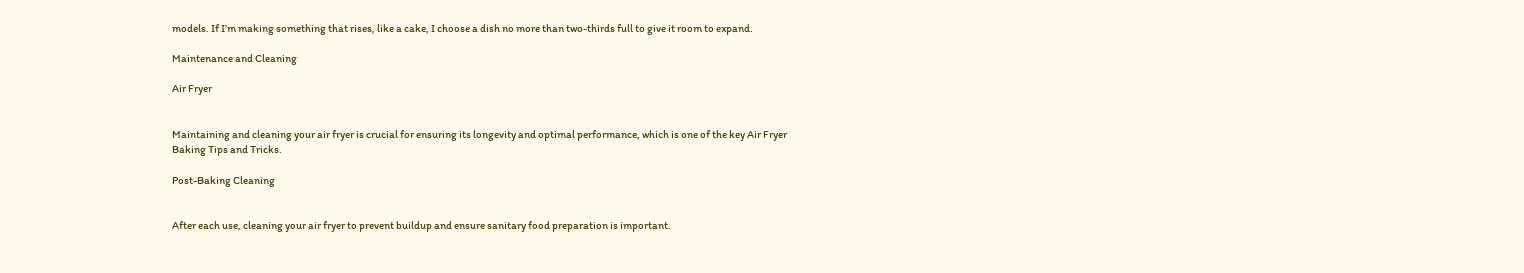models. If I’m making something that rises, like a cake, I choose a dish no more than two-thirds full to give it room to expand.

Maintenance and Cleaning

Air Fryer


Maintaining and cleaning your air fryer is crucial for ensuring its longevity and optimal performance, which is one of the key Air Fryer Baking Tips and Tricks.

Post-Baking Cleaning


After each use, cleaning your air fryer to prevent buildup and ensure sanitary food preparation is important.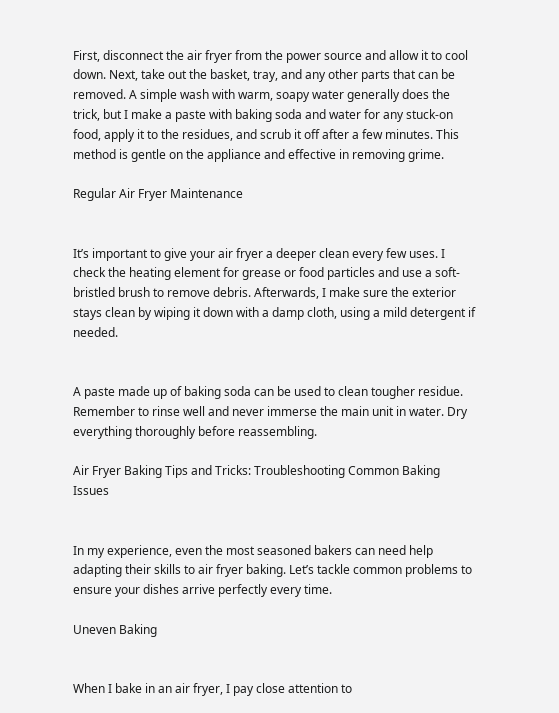First, disconnect the air fryer from the power source and allow it to cool down. Next, take out the basket, tray, and any other parts that can be removed. A simple wash with warm, soapy water generally does the trick, but I make a paste with baking soda and water for any stuck-on food, apply it to the residues, and scrub it off after a few minutes. This method is gentle on the appliance and effective in removing grime.

Regular Air Fryer Maintenance


It’s important to give your air fryer a deeper clean every few uses. I check the heating element for grease or food particles and use a soft-bristled brush to remove debris. Afterwards, I make sure the exterior stays clean by wiping it down with a damp cloth, using a mild detergent if needed.


A paste made up of baking soda can be used to clean tougher residue. Remember to rinse well and never immerse the main unit in water. Dry everything thoroughly before reassembling.

Air Fryer Baking Tips and Tricks: Troubleshooting Common Baking Issues


In my experience, even the most seasoned bakers can need help adapting their skills to air fryer baking. Let’s tackle common problems to ensure your dishes arrive perfectly every time.

Uneven Baking


When I bake in an air fryer, I pay close attention to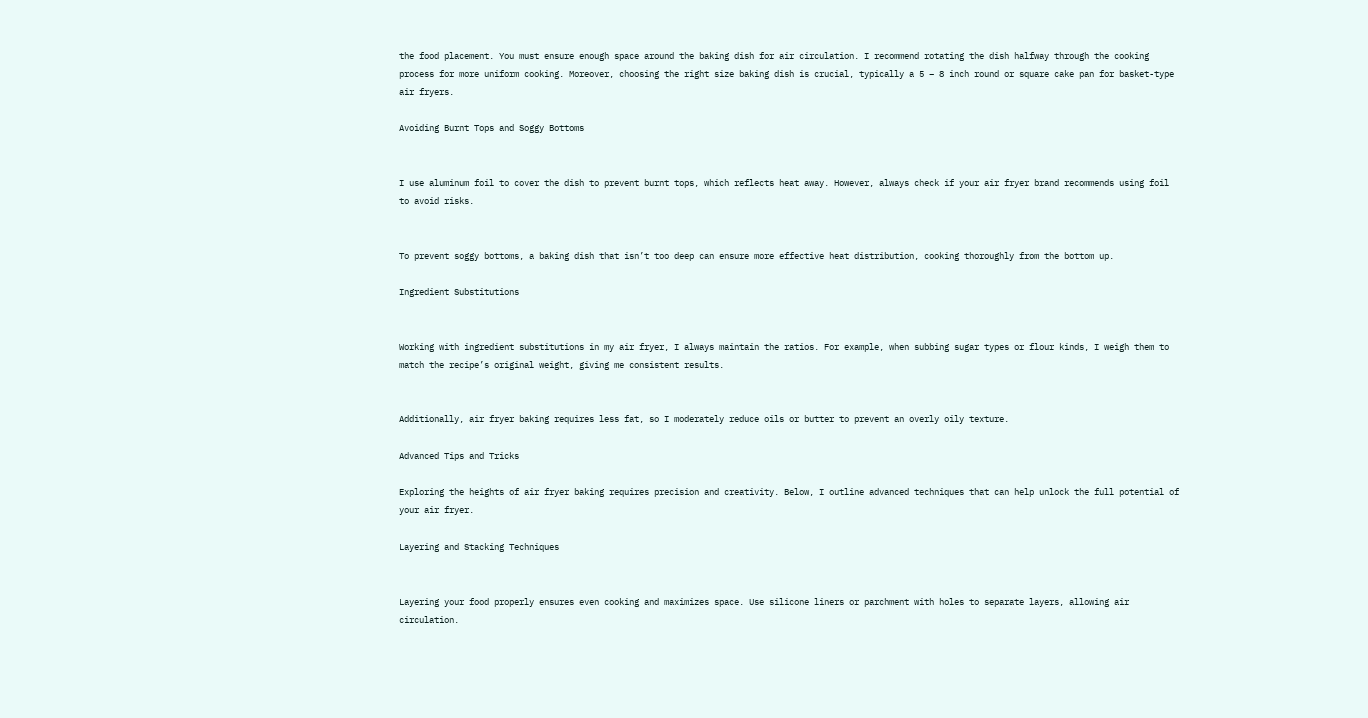the food placement. You must ensure enough space around the baking dish for air circulation. I recommend rotating the dish halfway through the cooking process for more uniform cooking. Moreover, choosing the right size baking dish is crucial, typically a 5 – 8 inch round or square cake pan for basket-type air fryers.

Avoiding Burnt Tops and Soggy Bottoms


I use aluminum foil to cover the dish to prevent burnt tops, which reflects heat away. However, always check if your air fryer brand recommends using foil to avoid risks.


To prevent soggy bottoms, a baking dish that isn’t too deep can ensure more effective heat distribution, cooking thoroughly from the bottom up.

Ingredient Substitutions


Working with ingredient substitutions in my air fryer, I always maintain the ratios. For example, when subbing sugar types or flour kinds, I weigh them to match the recipe’s original weight, giving me consistent results.


Additionally, air fryer baking requires less fat, so I moderately reduce oils or butter to prevent an overly oily texture.

Advanced Tips and Tricks

Exploring the heights of air fryer baking requires precision and creativity. Below, I outline advanced techniques that can help unlock the full potential of your air fryer.

Layering and Stacking Techniques


Layering your food properly ensures even cooking and maximizes space. Use silicone liners or parchment with holes to separate layers, allowing air circulation.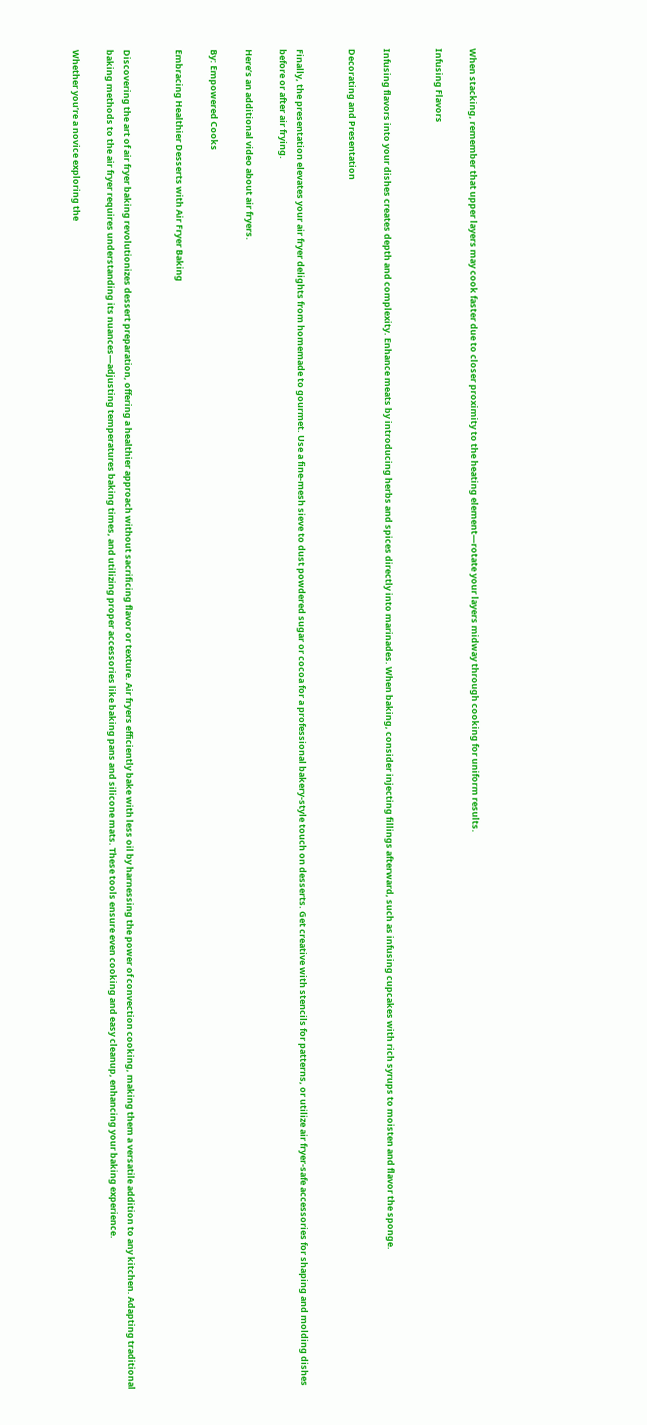When stacking, remember that upper layers may cook faster due to closer proximity to the heating element—rotate your layers midway through cooking for uniform results.

Infusing Flavors


Infusing flavors into your dishes creates depth and complexity. Enhance meats by introducing herbs and spices directly into marinades. When baking, consider injecting fillings afterward, such as infusing cupcakes with rich syrups to moisten and flavor the sponge.

Decorating and Presentation


Finally, the presentation elevates your air fryer delights from homemade to gourmet. Use a fine-mesh sieve to dust powdered sugar or cocoa for a professional bakery-style touch on desserts. Get creative with stencils for patterns, or utilize air fryer-safe accessories for shaping and molding dishes before or after air frying.

Here’s an additional video about air fryers.

By: Empowered Cooks

Embracing Healthier Desserts with Air Fryer Baking


Discovering the art of air fryer baking revolutionizes dessert preparation, offering a healthier approach without sacrificing flavor or texture. Air fryers efficiently bake with less oil by harnessing the power of convection cooking, making them a versatile addition to any kitchen. Adapting traditional baking methods to the air fryer requires understanding its nuances—adjusting temperatures baking times, and utilizing proper accessories like baking pans and silicone mats. These tools ensure even cooking and easy cleanup, enhancing your baking experience.

Whether you’re a novice exploring the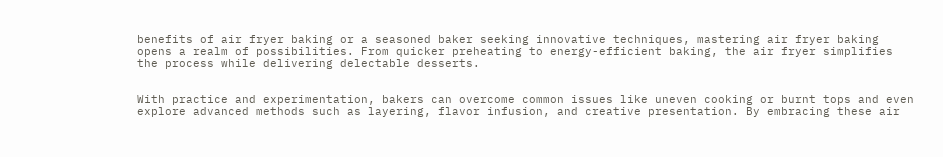benefits of air fryer baking or a seasoned baker seeking innovative techniques, mastering air fryer baking opens a realm of possibilities. From quicker preheating to energy-efficient baking, the air fryer simplifies the process while delivering delectable desserts.


With practice and experimentation, bakers can overcome common issues like uneven cooking or burnt tops and even explore advanced methods such as layering, flavor infusion, and creative presentation. By embracing these air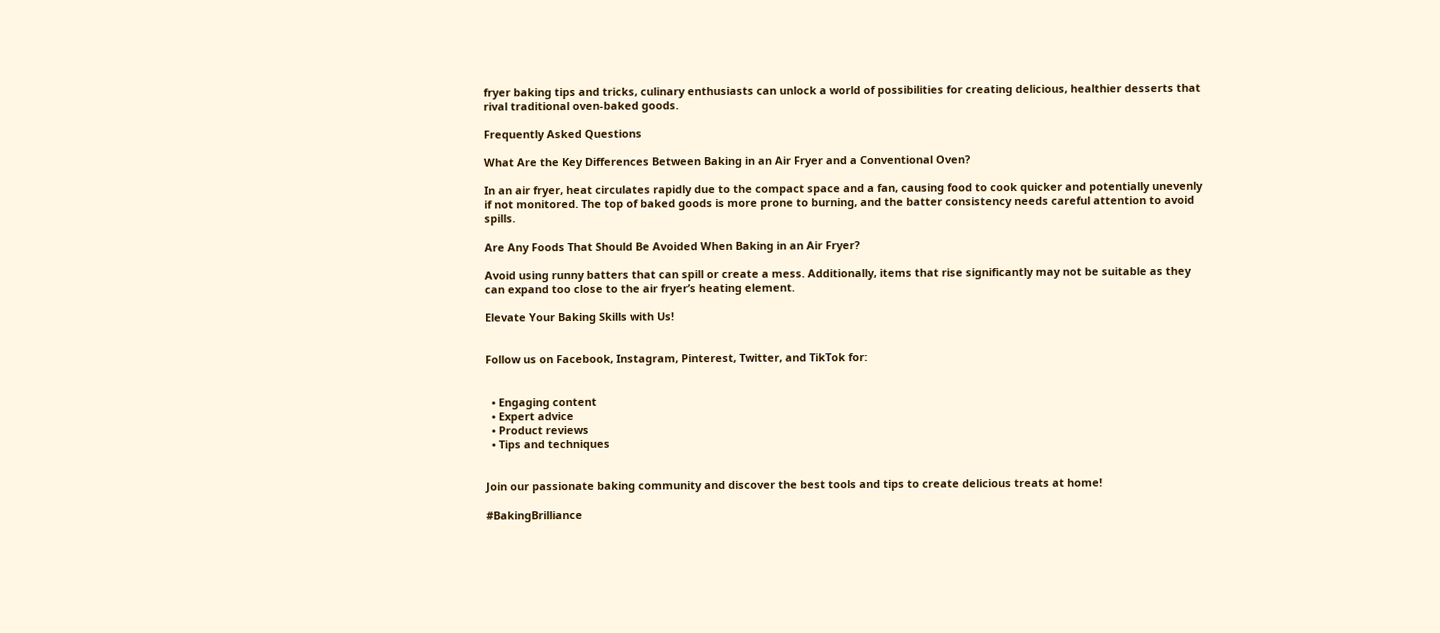fryer baking tips and tricks, culinary enthusiasts can unlock a world of possibilities for creating delicious, healthier desserts that rival traditional oven-baked goods.

Frequently Asked Questions

What Are the Key Differences Between Baking in an Air Fryer and a Conventional Oven?

In an air fryer, heat circulates rapidly due to the compact space and a fan, causing food to cook quicker and potentially unevenly if not monitored. The top of baked goods is more prone to burning, and the batter consistency needs careful attention to avoid spills.

Are Any Foods That Should Be Avoided When Baking in an Air Fryer?

Avoid using runny batters that can spill or create a mess. Additionally, items that rise significantly may not be suitable as they can expand too close to the air fryer’s heating element.

Elevate Your Baking Skills with Us!


Follow us on Facebook, Instagram, Pinterest, Twitter, and TikTok for:


  • Engaging content
  • Expert advice
  • Product reviews
  • Tips and techniques


Join our passionate baking community and discover the best tools and tips to create delicious treats at home!

#BakingBrilliance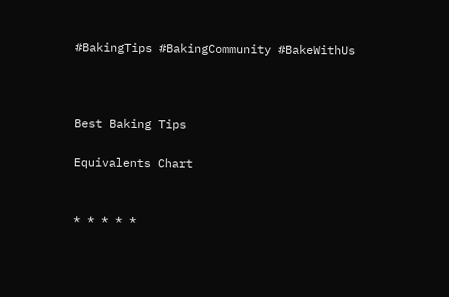#BakingTips #BakingCommunity #BakeWithUs



Best Baking Tips

Equivalents Chart


* * * * *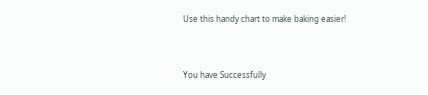Use this handy chart to make baking easier!



You have Successfully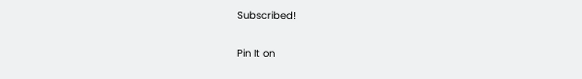Subscribed!

Pin It on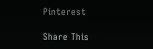Pinterest

Share This